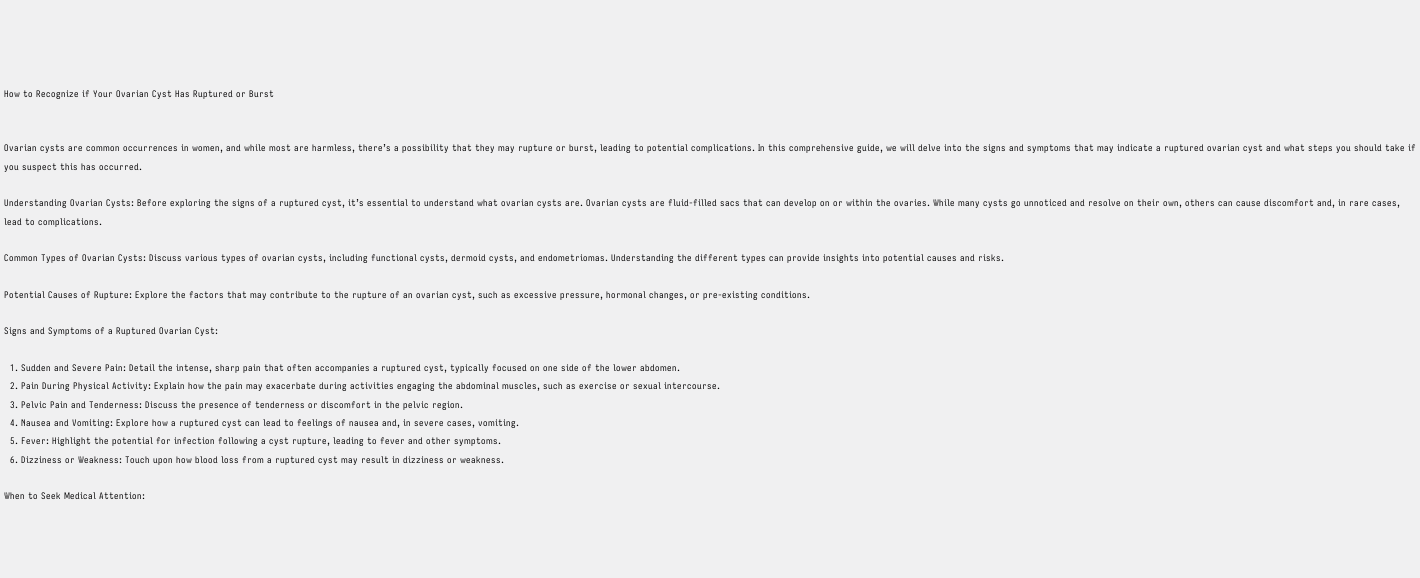How to Recognize if Your Ovarian Cyst Has Ruptured or Burst


Ovarian cysts are common occurrences in women, and while most are harmless, there’s a possibility that they may rupture or burst, leading to potential complications. In this comprehensive guide, we will delve into the signs and symptoms that may indicate a ruptured ovarian cyst and what steps you should take if you suspect this has occurred.

Understanding Ovarian Cysts: Before exploring the signs of a ruptured cyst, it’s essential to understand what ovarian cysts are. Ovarian cysts are fluid-filled sacs that can develop on or within the ovaries. While many cysts go unnoticed and resolve on their own, others can cause discomfort and, in rare cases, lead to complications.

Common Types of Ovarian Cysts: Discuss various types of ovarian cysts, including functional cysts, dermoid cysts, and endometriomas. Understanding the different types can provide insights into potential causes and risks.

Potential Causes of Rupture: Explore the factors that may contribute to the rupture of an ovarian cyst, such as excessive pressure, hormonal changes, or pre-existing conditions.

Signs and Symptoms of a Ruptured Ovarian Cyst:

  1. Sudden and Severe Pain: Detail the intense, sharp pain that often accompanies a ruptured cyst, typically focused on one side of the lower abdomen.
  2. Pain During Physical Activity: Explain how the pain may exacerbate during activities engaging the abdominal muscles, such as exercise or sexual intercourse.
  3. Pelvic Pain and Tenderness: Discuss the presence of tenderness or discomfort in the pelvic region.
  4. Nausea and Vomiting: Explore how a ruptured cyst can lead to feelings of nausea and, in severe cases, vomiting.
  5. Fever: Highlight the potential for infection following a cyst rupture, leading to fever and other symptoms.
  6. Dizziness or Weakness: Touch upon how blood loss from a ruptured cyst may result in dizziness or weakness.

When to Seek Medical Attention: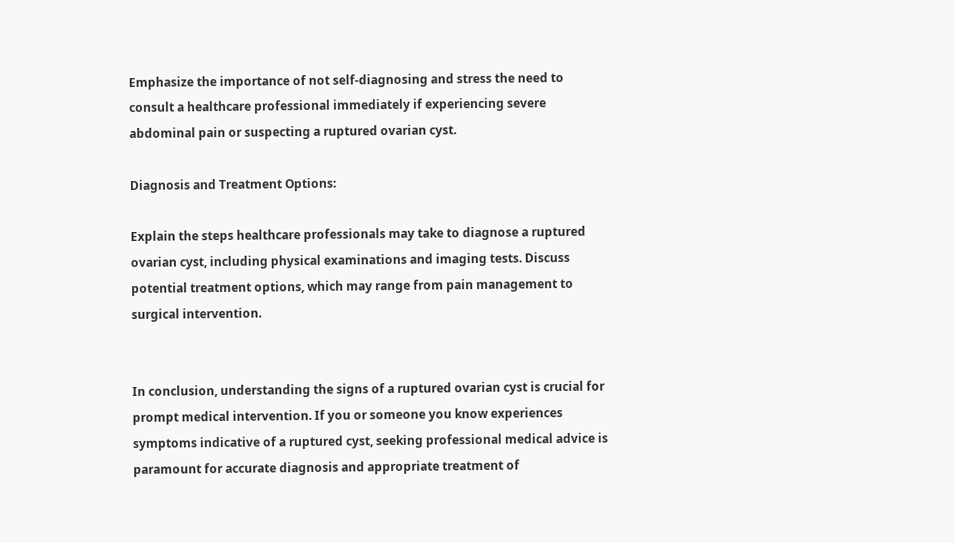Emphasize the importance of not self-diagnosing and stress the need to consult a healthcare professional immediately if experiencing severe abdominal pain or suspecting a ruptured ovarian cyst.

Diagnosis and Treatment Options:

Explain the steps healthcare professionals may take to diagnose a ruptured ovarian cyst, including physical examinations and imaging tests. Discuss potential treatment options, which may range from pain management to surgical intervention.


In conclusion, understanding the signs of a ruptured ovarian cyst is crucial for prompt medical intervention. If you or someone you know experiences symptoms indicative of a ruptured cyst, seeking professional medical advice is paramount for accurate diagnosis and appropriate treatment of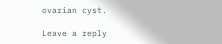ovarian cyst.

Leave a reply